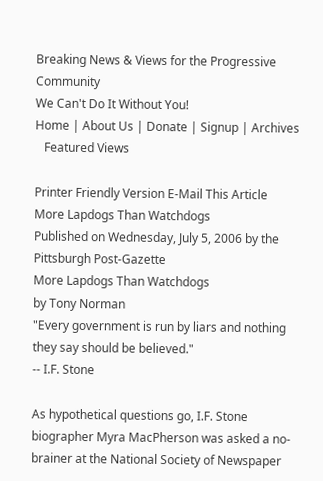Breaking News & Views for the Progressive Community
We Can't Do It Without You!
Home | About Us | Donate | Signup | Archives
   Featured Views

Printer Friendly Version E-Mail This Article
More Lapdogs Than Watchdogs
Published on Wednesday, July 5, 2006 by the Pittsburgh Post-Gazette
More Lapdogs Than Watchdogs
by Tony Norman
"Every government is run by liars and nothing they say should be believed."
-- I.F. Stone

As hypothetical questions go, I.F. Stone biographer Myra MacPherson was asked a no-brainer at the National Society of Newspaper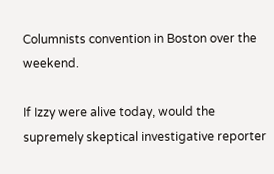Columnists convention in Boston over the weekend.

If Izzy were alive today, would the supremely skeptical investigative reporter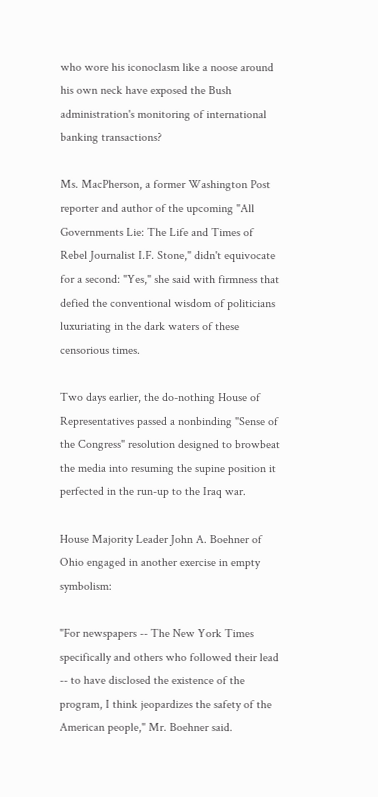who wore his iconoclasm like a noose around his own neck have exposed the Bush administration's monitoring of international banking transactions?

Ms. MacPherson, a former Washington Post reporter and author of the upcoming "All Governments Lie: The Life and Times of Rebel Journalist I.F. Stone," didn't equivocate for a second: "Yes," she said with firmness that defied the conventional wisdom of politicians luxuriating in the dark waters of these censorious times.

Two days earlier, the do-nothing House of Representatives passed a nonbinding "Sense of the Congress" resolution designed to browbeat the media into resuming the supine position it perfected in the run-up to the Iraq war.

House Majority Leader John A. Boehner of Ohio engaged in another exercise in empty symbolism:

"For newspapers -- The New York Times specifically and others who followed their lead -- to have disclosed the existence of the program, I think jeopardizes the safety of the American people," Mr. Boehner said.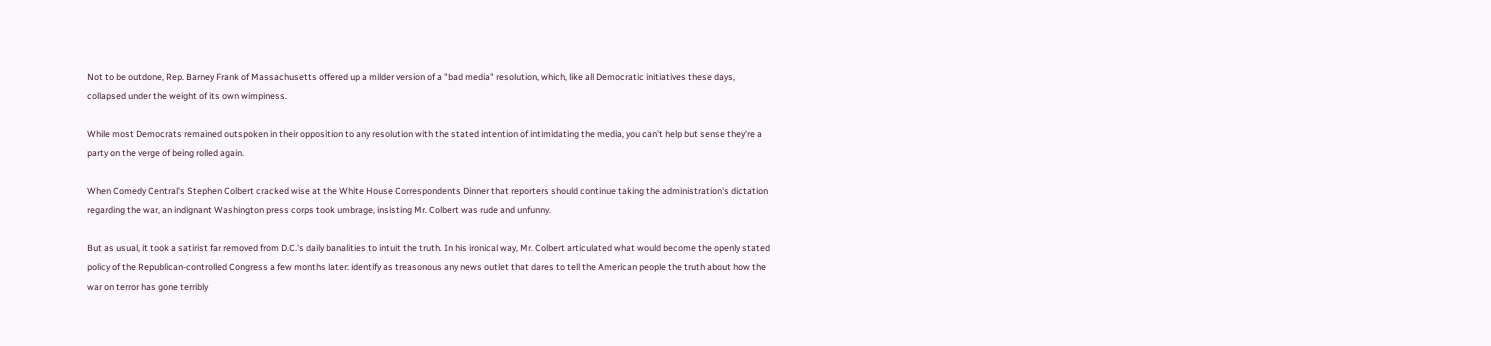Not to be outdone, Rep. Barney Frank of Massachusetts offered up a milder version of a "bad media" resolution, which, like all Democratic initiatives these days, collapsed under the weight of its own wimpiness.

While most Democrats remained outspoken in their opposition to any resolution with the stated intention of intimidating the media, you can't help but sense they're a party on the verge of being rolled again.

When Comedy Central's Stephen Colbert cracked wise at the White House Correspondents Dinner that reporters should continue taking the administration's dictation regarding the war, an indignant Washington press corps took umbrage, insisting Mr. Colbert was rude and unfunny.

But as usual, it took a satirist far removed from D.C.'s daily banalities to intuit the truth. In his ironical way, Mr. Colbert articulated what would become the openly stated policy of the Republican-controlled Congress a few months later: identify as treasonous any news outlet that dares to tell the American people the truth about how the war on terror has gone terribly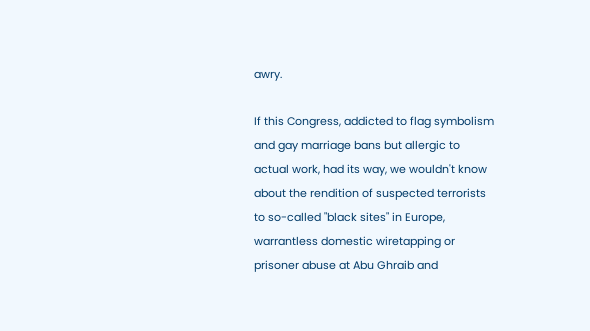awry.

If this Congress, addicted to flag symbolism and gay marriage bans but allergic to actual work, had its way, we wouldn't know about the rendition of suspected terrorists to so-called "black sites" in Europe, warrantless domestic wiretapping or prisoner abuse at Abu Ghraib and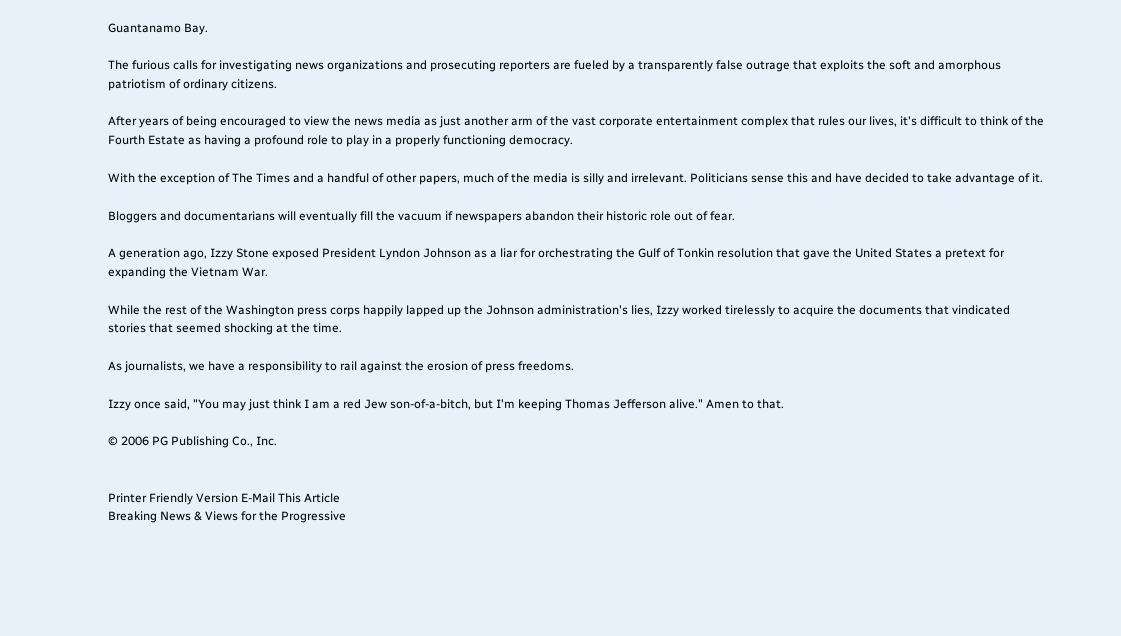Guantanamo Bay.

The furious calls for investigating news organizations and prosecuting reporters are fueled by a transparently false outrage that exploits the soft and amorphous patriotism of ordinary citizens.

After years of being encouraged to view the news media as just another arm of the vast corporate entertainment complex that rules our lives, it's difficult to think of the Fourth Estate as having a profound role to play in a properly functioning democracy.

With the exception of The Times and a handful of other papers, much of the media is silly and irrelevant. Politicians sense this and have decided to take advantage of it.

Bloggers and documentarians will eventually fill the vacuum if newspapers abandon their historic role out of fear.

A generation ago, Izzy Stone exposed President Lyndon Johnson as a liar for orchestrating the Gulf of Tonkin resolution that gave the United States a pretext for expanding the Vietnam War.

While the rest of the Washington press corps happily lapped up the Johnson administration's lies, Izzy worked tirelessly to acquire the documents that vindicated stories that seemed shocking at the time.

As journalists, we have a responsibility to rail against the erosion of press freedoms.

Izzy once said, "You may just think I am a red Jew son-of-a-bitch, but I'm keeping Thomas Jefferson alive." Amen to that.

© 2006 PG Publishing Co., Inc.


Printer Friendly Version E-Mail This Article
Breaking News & Views for the Progressive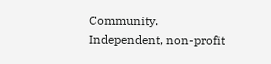Community.
Independent, non-profit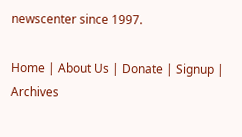newscenter since 1997.

Home | About Us | Donate | Signup | Archives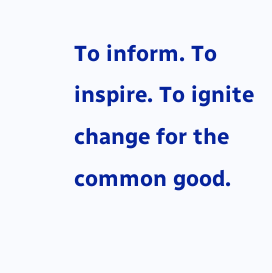To inform. To inspire. To ignite change for the common good.